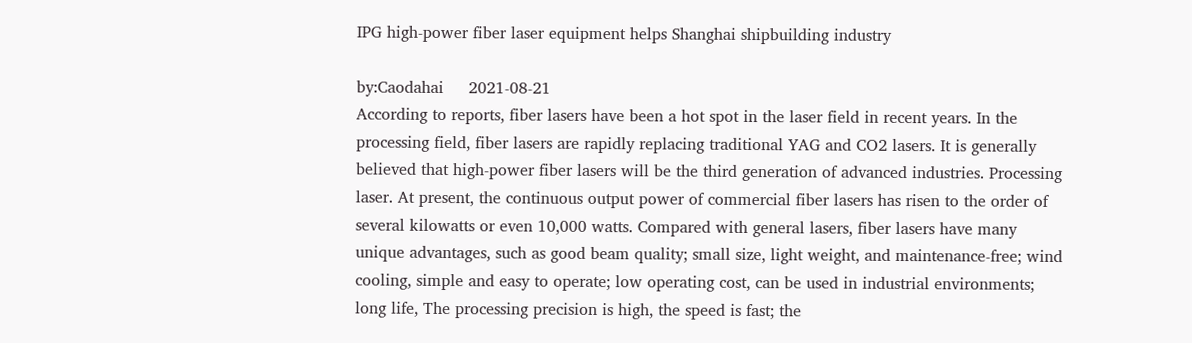IPG high-power fiber laser equipment helps Shanghai shipbuilding industry

by:Caodahai     2021-08-21
According to reports, fiber lasers have been a hot spot in the laser field in recent years. In the processing field, fiber lasers are rapidly replacing traditional YAG and CO2 lasers. It is generally believed that high-power fiber lasers will be the third generation of advanced industries. Processing laser. At present, the continuous output power of commercial fiber lasers has risen to the order of several kilowatts or even 10,000 watts. Compared with general lasers, fiber lasers have many unique advantages, such as good beam quality; small size, light weight, and maintenance-free; wind cooling, simple and easy to operate; low operating cost, can be used in industrial environments; long life, The processing precision is high, the speed is fast; the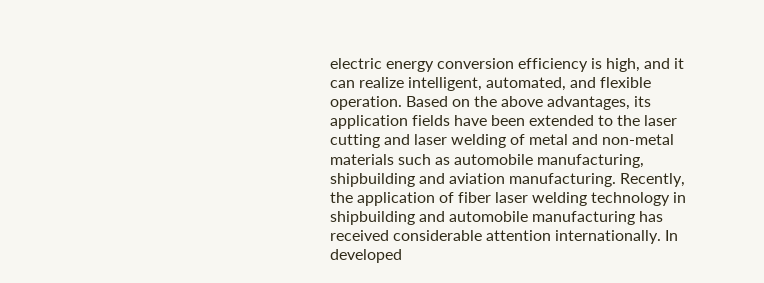electric energy conversion efficiency is high, and it can realize intelligent, automated, and flexible operation. Based on the above advantages, its application fields have been extended to the laser cutting and laser welding of metal and non-metal materials such as automobile manufacturing, shipbuilding and aviation manufacturing. Recently, the application of fiber laser welding technology in shipbuilding and automobile manufacturing has received considerable attention internationally. In developed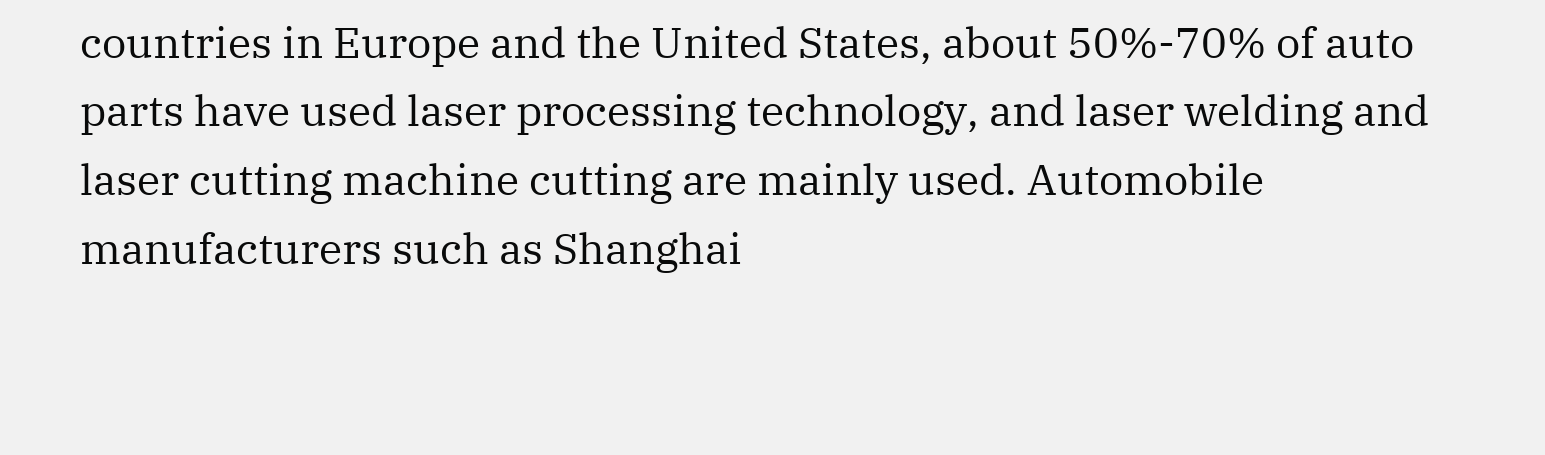countries in Europe and the United States, about 50%-70% of auto parts have used laser processing technology, and laser welding and laser cutting machine cutting are mainly used. Automobile manufacturers such as Shanghai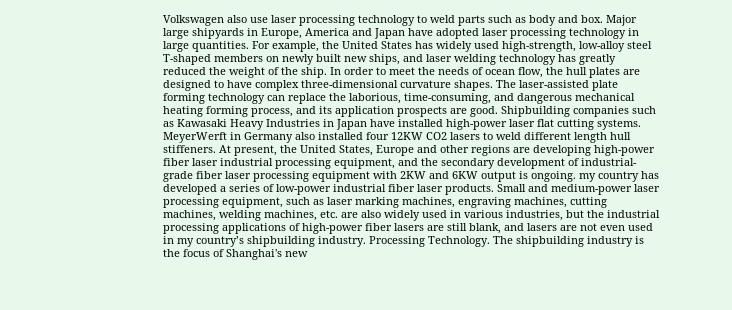Volkswagen also use laser processing technology to weld parts such as body and box. Major large shipyards in Europe, America and Japan have adopted laser processing technology in large quantities. For example, the United States has widely used high-strength, low-alloy steel T-shaped members on newly built new ships, and laser welding technology has greatly reduced the weight of the ship. In order to meet the needs of ocean flow, the hull plates are designed to have complex three-dimensional curvature shapes. The laser-assisted plate forming technology can replace the laborious, time-consuming, and dangerous mechanical heating forming process, and its application prospects are good. Shipbuilding companies such as Kawasaki Heavy Industries in Japan have installed high-power laser flat cutting systems. MeyerWerft in Germany also installed four 12KW CO2 lasers to weld different length hull stiffeners. At present, the United States, Europe and other regions are developing high-power fiber laser industrial processing equipment, and the secondary development of industrial-grade fiber laser processing equipment with 2KW and 6KW output is ongoing. my country has developed a series of low-power industrial fiber laser products. Small and medium-power laser processing equipment, such as laser marking machines, engraving machines, cutting machines, welding machines, etc. are also widely used in various industries, but the industrial processing applications of high-power fiber lasers are still blank, and lasers are not even used in my country’s shipbuilding industry. Processing Technology. The shipbuilding industry is the focus of Shanghai's new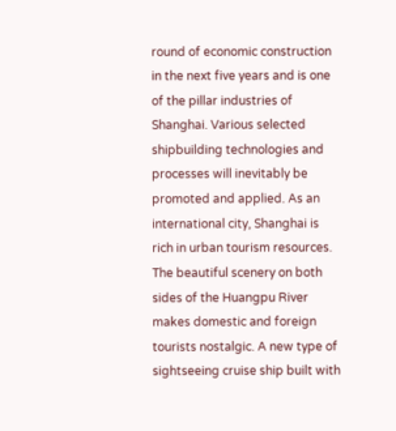round of economic construction in the next five years and is one of the pillar industries of Shanghai. Various selected shipbuilding technologies and processes will inevitably be promoted and applied. As an international city, Shanghai is rich in urban tourism resources. The beautiful scenery on both sides of the Huangpu River makes domestic and foreign tourists nostalgic. A new type of sightseeing cruise ship built with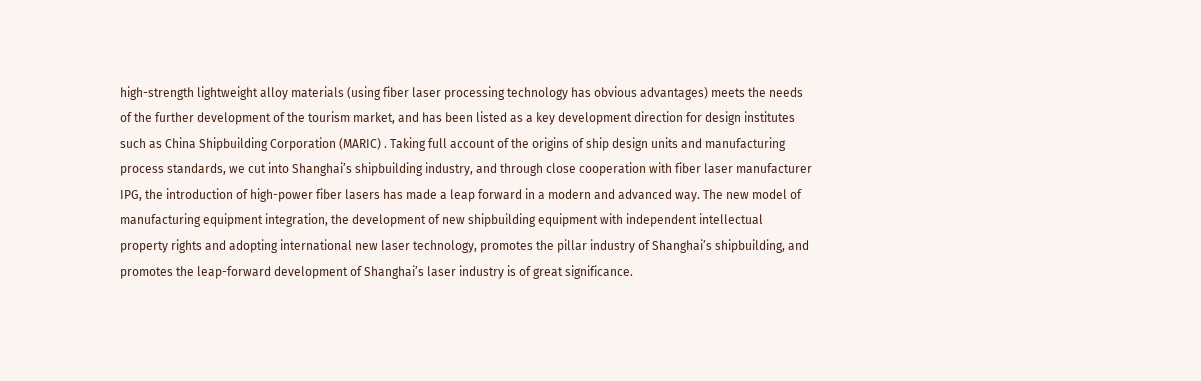high-strength lightweight alloy materials (using fiber laser processing technology has obvious advantages) meets the needs of the further development of the tourism market, and has been listed as a key development direction for design institutes such as China Shipbuilding Corporation (MARIC) . Taking full account of the origins of ship design units and manufacturing process standards, we cut into Shanghai’s shipbuilding industry, and through close cooperation with fiber laser manufacturer IPG, the introduction of high-power fiber lasers has made a leap forward in a modern and advanced way. The new model of manufacturing equipment integration, the development of new shipbuilding equipment with independent intellectual property rights and adopting international new laser technology, promotes the pillar industry of Shanghai’s shipbuilding, and promotes the leap-forward development of Shanghai’s laser industry is of great significance.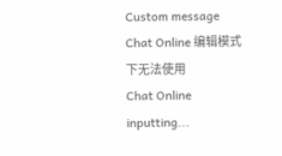Custom message
Chat Online 编辑模式下无法使用
Chat Online inputting...